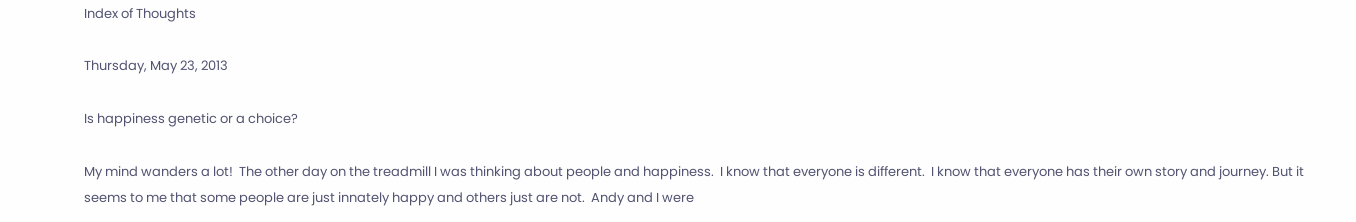Index of Thoughts

Thursday, May 23, 2013

Is happiness genetic or a choice?

My mind wanders a lot!  The other day on the treadmill I was thinking about people and happiness.  I know that everyone is different.  I know that everyone has their own story and journey. But it seems to me that some people are just innately happy and others just are not.  Andy and I were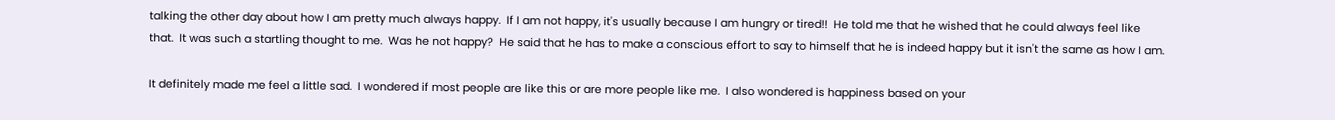talking the other day about how I am pretty much always happy.  If I am not happy, it's usually because I am hungry or tired!!  He told me that he wished that he could always feel like that.  It was such a startling thought to me.  Was he not happy?  He said that he has to make a conscious effort to say to himself that he is indeed happy but it isn't the same as how I am.

It definitely made me feel a little sad.  I wondered if most people are like this or are more people like me.  I also wondered is happiness based on your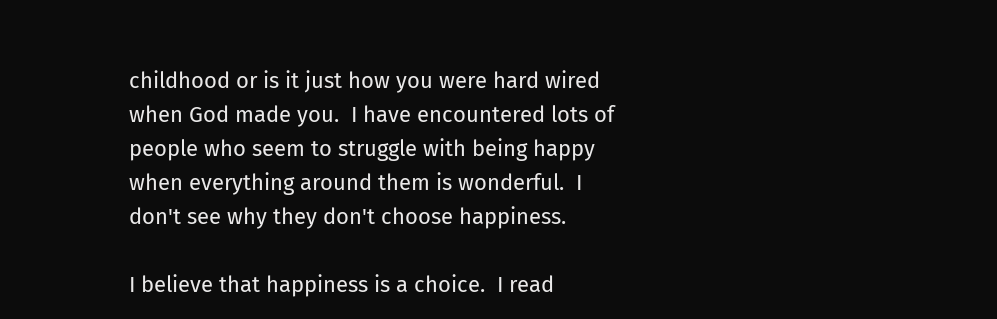childhood or is it just how you were hard wired when God made you.  I have encountered lots of people who seem to struggle with being happy when everything around them is wonderful.  I don't see why they don't choose happiness.

I believe that happiness is a choice.  I read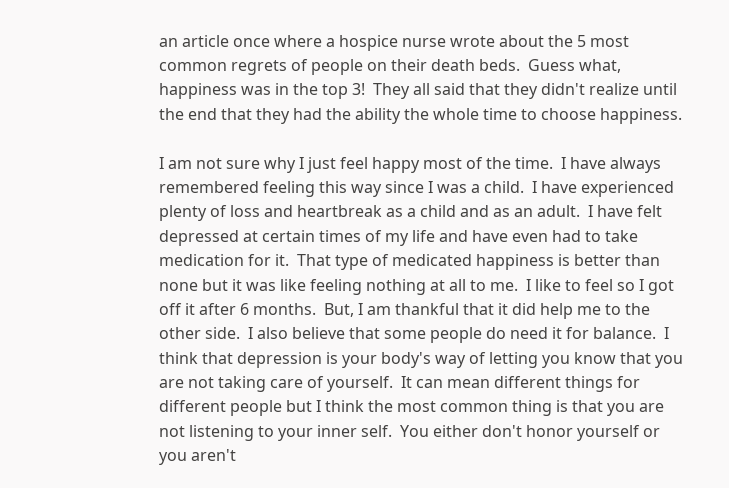an article once where a hospice nurse wrote about the 5 most common regrets of people on their death beds.  Guess what, happiness was in the top 3!  They all said that they didn't realize until the end that they had the ability the whole time to choose happiness.

I am not sure why I just feel happy most of the time.  I have always remembered feeling this way since I was a child.  I have experienced plenty of loss and heartbreak as a child and as an adult.  I have felt depressed at certain times of my life and have even had to take medication for it.  That type of medicated happiness is better than none but it was like feeling nothing at all to me.  I like to feel so I got off it after 6 months.  But, I am thankful that it did help me to the other side.  I also believe that some people do need it for balance.  I think that depression is your body's way of letting you know that you are not taking care of yourself.  It can mean different things for different people but I think the most common thing is that you are not listening to your inner self.  You either don't honor yourself or you aren't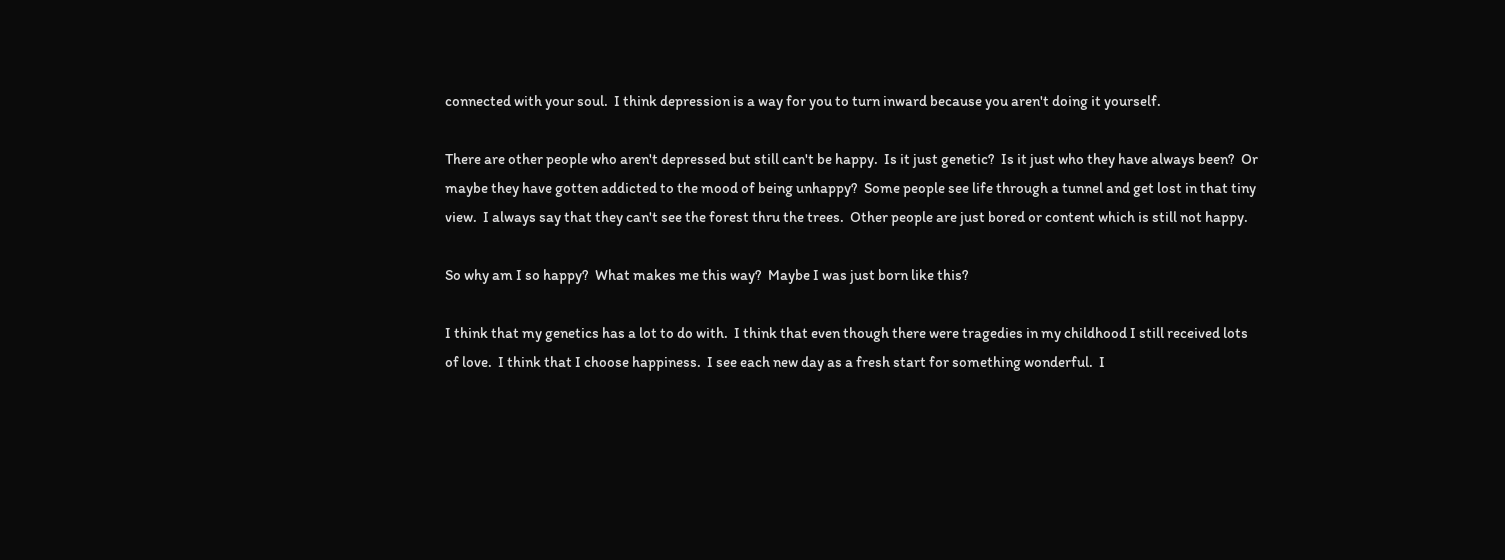connected with your soul.  I think depression is a way for you to turn inward because you aren't doing it yourself.

There are other people who aren't depressed but still can't be happy.  Is it just genetic?  Is it just who they have always been?  Or maybe they have gotten addicted to the mood of being unhappy?  Some people see life through a tunnel and get lost in that tiny view.  I always say that they can't see the forest thru the trees.  Other people are just bored or content which is still not happy.

So why am I so happy?  What makes me this way?  Maybe I was just born like this?

I think that my genetics has a lot to do with.  I think that even though there were tragedies in my childhood I still received lots of love.  I think that I choose happiness.  I see each new day as a fresh start for something wonderful.  I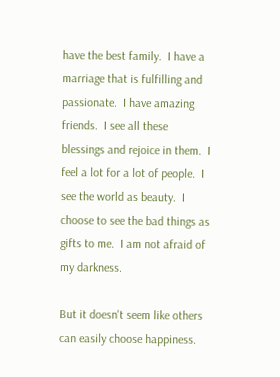have the best family.  I have a marriage that is fulfilling and passionate.  I have amazing friends.  I see all these blessings and rejoice in them.  I feel a lot for a lot of people.  I see the world as beauty.  I choose to see the bad things as gifts to me.  I am not afraid of my darkness.

But it doesn't seem like others can easily choose happiness.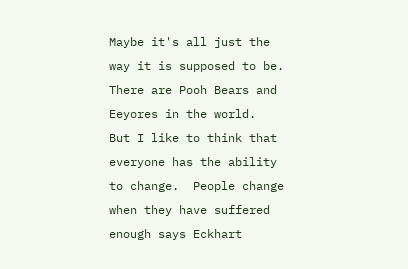Maybe it's all just the way it is supposed to be.  There are Pooh Bears and Eeyores in the world.  But I like to think that everyone has the ability to change.  People change when they have suffered enough says Eckhart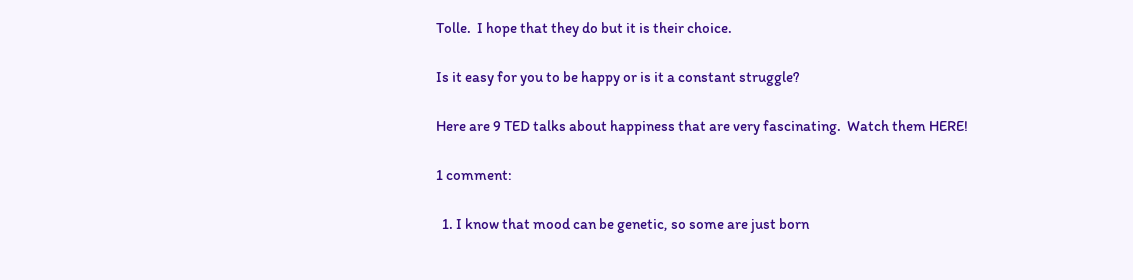Tolle.  I hope that they do but it is their choice.

Is it easy for you to be happy or is it a constant struggle?

Here are 9 TED talks about happiness that are very fascinating.  Watch them HERE!

1 comment:

  1. I know that mood can be genetic, so some are just born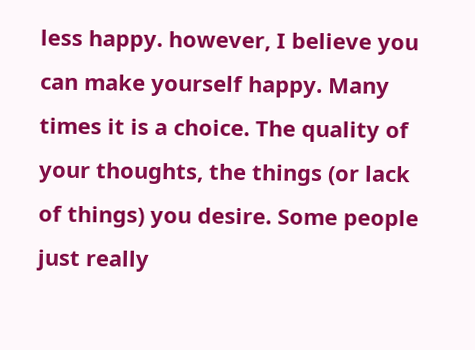less happy. however, I believe you can make yourself happy. Many times it is a choice. The quality of your thoughts, the things (or lack of things) you desire. Some people just really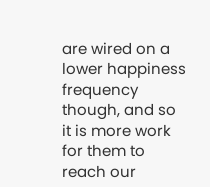are wired on a lower happiness frequency though, and so it is more work for them to reach our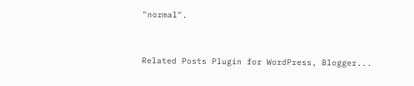"normal".


Related Posts Plugin for WordPress, Blogger...